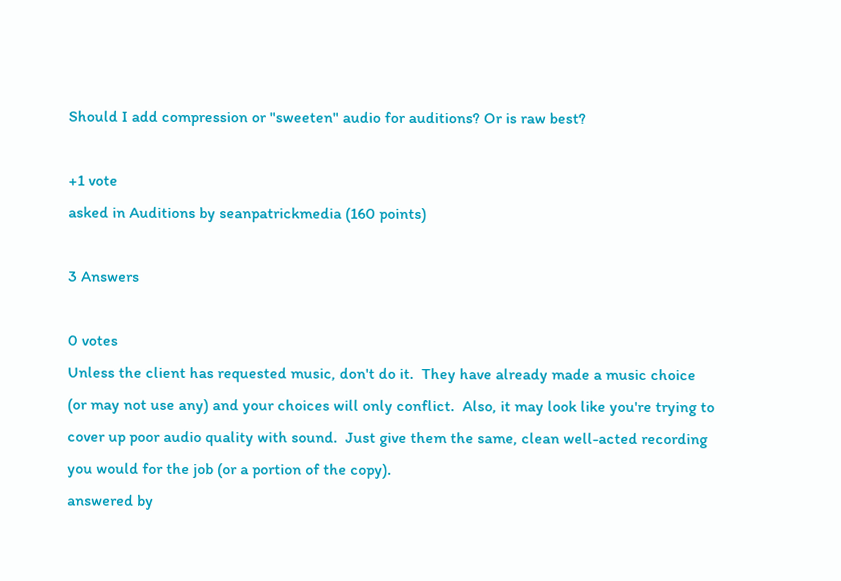Should I add compression or "sweeten" audio for auditions? Or is raw best?

+1 vote
asked in Auditions by seanpatrickmedia (160 points)

3 Answers

0 votes
Unless the client has requested music, don't do it.  They have already made a music choice (or may not use any) and your choices will only conflict.  Also, it may look like you're trying to cover up poor audio quality with sound.  Just give them the same, clean well-acted recording you would for the job (or a portion of the copy).
answered by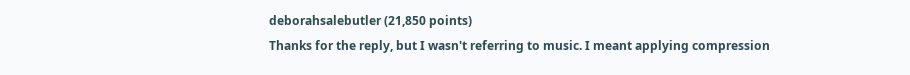deborahsalebutler (21,850 points)
Thanks for the reply, but I wasn't referring to music. I meant applying compression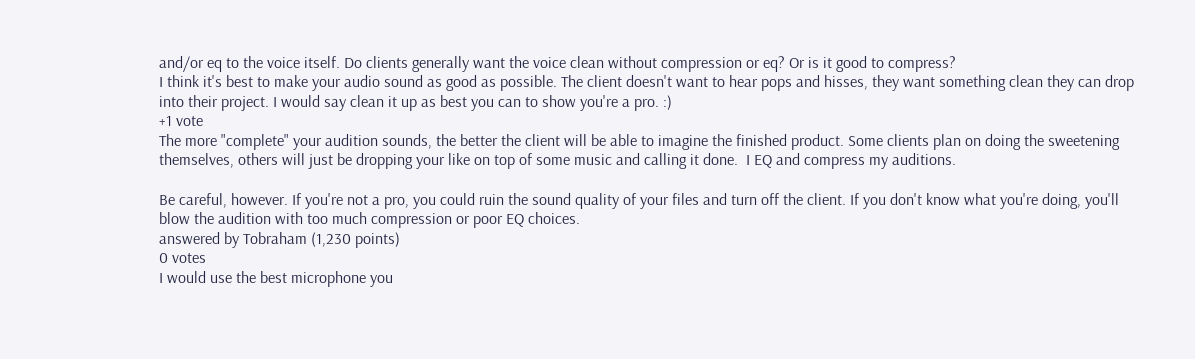and/or eq to the voice itself. Do clients generally want the voice clean without compression or eq? Or is it good to compress?
I think it's best to make your audio sound as good as possible. The client doesn't want to hear pops and hisses, they want something clean they can drop into their project. I would say clean it up as best you can to show you're a pro. :)
+1 vote
The more "complete" your audition sounds, the better the client will be able to imagine the finished product. Some clients plan on doing the sweetening themselves, others will just be dropping your like on top of some music and calling it done.  I EQ and compress my auditions.

Be careful, however. If you're not a pro, you could ruin the sound quality of your files and turn off the client. If you don't know what you're doing, you'll blow the audition with too much compression or poor EQ choices.
answered by Tobraham (1,230 points)
0 votes
I would use the best microphone you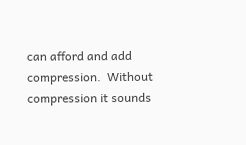can afford and add compression.  Without compression it sounds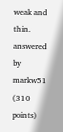weak and thin.
answered by markw51 (310 points)